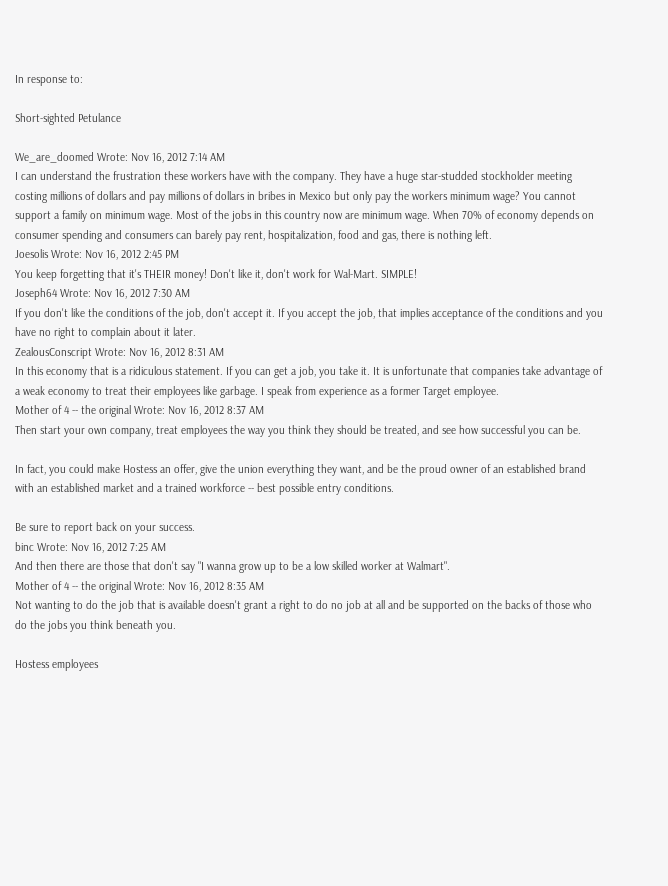In response to:

Short-sighted Petulance

We_are_doomed Wrote: Nov 16, 2012 7:14 AM
I can understand the frustration these workers have with the company. They have a huge star-studded stockholder meeting costing millions of dollars and pay millions of dollars in bribes in Mexico but only pay the workers minimum wage? You cannot support a family on minimum wage. Most of the jobs in this country now are minimum wage. When 70% of economy depends on consumer spending and consumers can barely pay rent, hospitalization, food and gas, there is nothing left.
Joesolis Wrote: Nov 16, 2012 2:45 PM
You keep forgetting that it's THEIR money! Don't like it, don't work for Wal-Mart. SIMPLE!
Joseph64 Wrote: Nov 16, 2012 7:30 AM
If you don't like the conditions of the job, don't accept it. If you accept the job, that implies acceptance of the conditions and you have no right to complain about it later.
ZealousConscript Wrote: Nov 16, 2012 8:31 AM
In this economy that is a ridiculous statement. If you can get a job, you take it. It is unfortunate that companies take advantage of a weak economy to treat their employees like garbage. I speak from experience as a former Target employee.
Mother of 4 -- the original Wrote: Nov 16, 2012 8:37 AM
Then start your own company, treat employees the way you think they should be treated, and see how successful you can be.

In fact, you could make Hostess an offer, give the union everything they want, and be the proud owner of an established brand with an established market and a trained workforce -- best possible entry conditions.

Be sure to report back on your success.
binc Wrote: Nov 16, 2012 7:25 AM
And then there are those that don't say "I wanna grow up to be a low skilled worker at Walmart".
Mother of 4 -- the original Wrote: Nov 16, 2012 8:35 AM
Not wanting to do the job that is available doesn't grant a right to do no job at all and be supported on the backs of those who do the jobs you think beneath you.

Hostess employees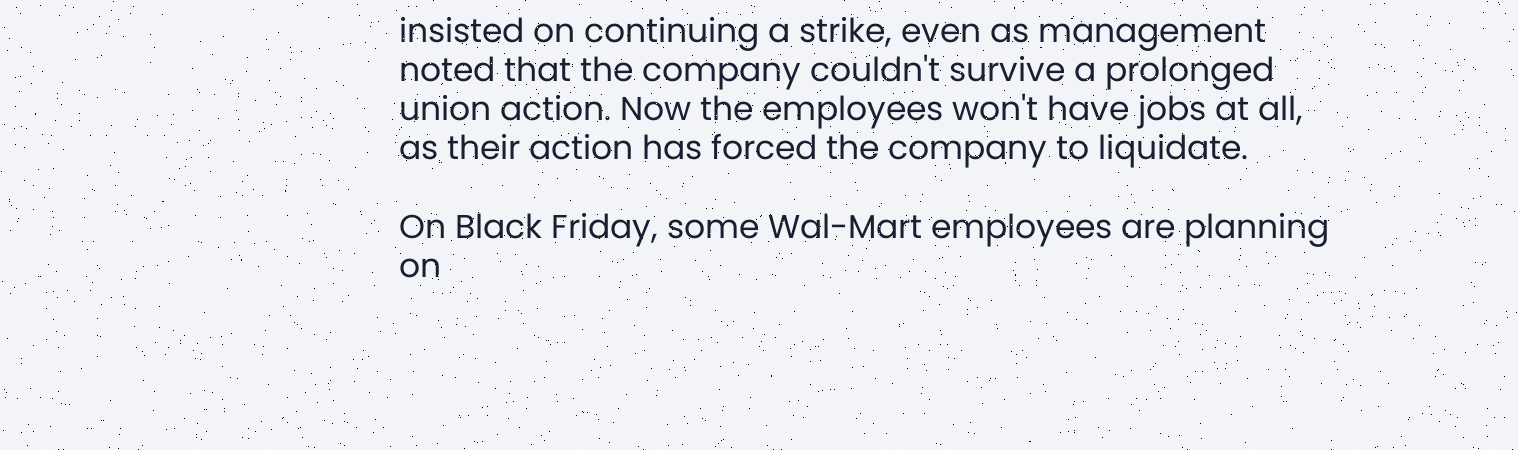insisted on continuing a strike, even as management noted that the company couldn't survive a prolonged union action. Now the employees won't have jobs at all, as their action has forced the company to liquidate.

On Black Friday, some Wal-Mart employees are planning on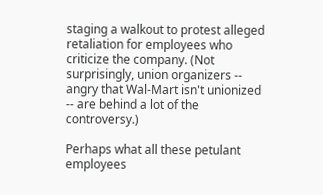staging a walkout to protest alleged retaliation for employees who criticize the company. (Not surprisingly, union organizers -- angry that Wal-Mart isn't unionized -- are behind a lot of the controversy.)

Perhaps what all these petulant employees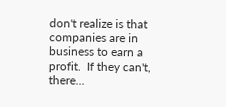don't realize is that companies are in business to earn a profit.  If they can't, there...